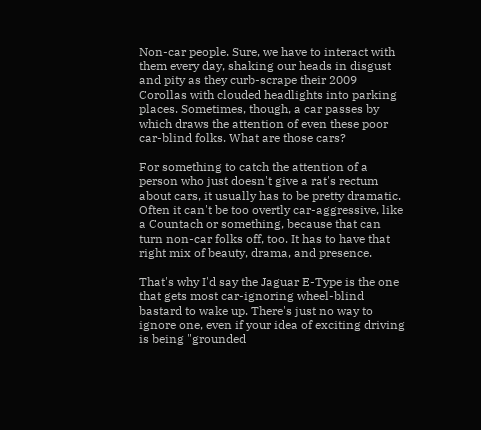Non-car people. Sure, we have to interact with them every day, shaking our heads in disgust and pity as they curb-scrape their 2009 Corollas with clouded headlights into parking places. Sometimes, though, a car passes by which draws the attention of even these poor car-blind folks. What are those cars?

For something to catch the attention of a person who just doesn't give a rat's rectum about cars, it usually has to be pretty dramatic. Often it can't be too overtly car-aggressive, like a Countach or something, because that can turn non-car folks off, too. It has to have that right mix of beauty, drama, and presence.

That's why I'd say the Jaguar E-Type is the one that gets most car-ignoring wheel-blind bastard to wake up. There's just no way to ignore one, even if your idea of exciting driving is being "grounded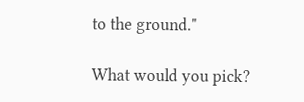to the ground."

What would you pick?